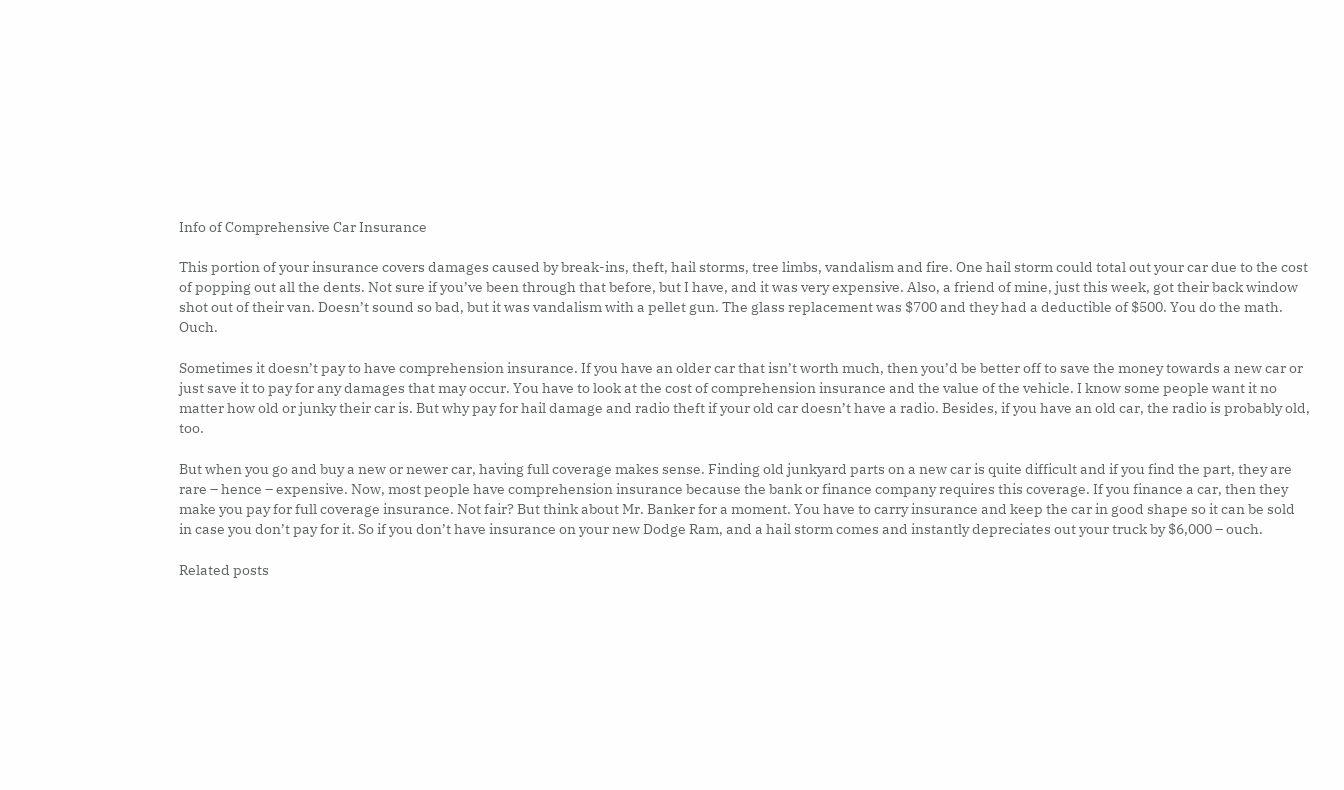Info of Comprehensive Car Insurance

This portion of your insurance covers damages caused by break-ins, theft, hail storms, tree limbs, vandalism and fire. One hail storm could total out your car due to the cost of popping out all the dents. Not sure if you’ve been through that before, but I have, and it was very expensive. Also, a friend of mine, just this week, got their back window shot out of their van. Doesn’t sound so bad, but it was vandalism with a pellet gun. The glass replacement was $700 and they had a deductible of $500. You do the math. Ouch.

Sometimes it doesn’t pay to have comprehension insurance. If you have an older car that isn’t worth much, then you’d be better off to save the money towards a new car or just save it to pay for any damages that may occur. You have to look at the cost of comprehension insurance and the value of the vehicle. I know some people want it no matter how old or junky their car is. But why pay for hail damage and radio theft if your old car doesn’t have a radio. Besides, if you have an old car, the radio is probably old, too.

But when you go and buy a new or newer car, having full coverage makes sense. Finding old junkyard parts on a new car is quite difficult and if you find the part, they are rare – hence – expensive. Now, most people have comprehension insurance because the bank or finance company requires this coverage. If you finance a car, then they make you pay for full coverage insurance. Not fair? But think about Mr. Banker for a moment. You have to carry insurance and keep the car in good shape so it can be sold in case you don’t pay for it. So if you don’t have insurance on your new Dodge Ram, and a hail storm comes and instantly depreciates out your truck by $6,000 – ouch.

Related posts